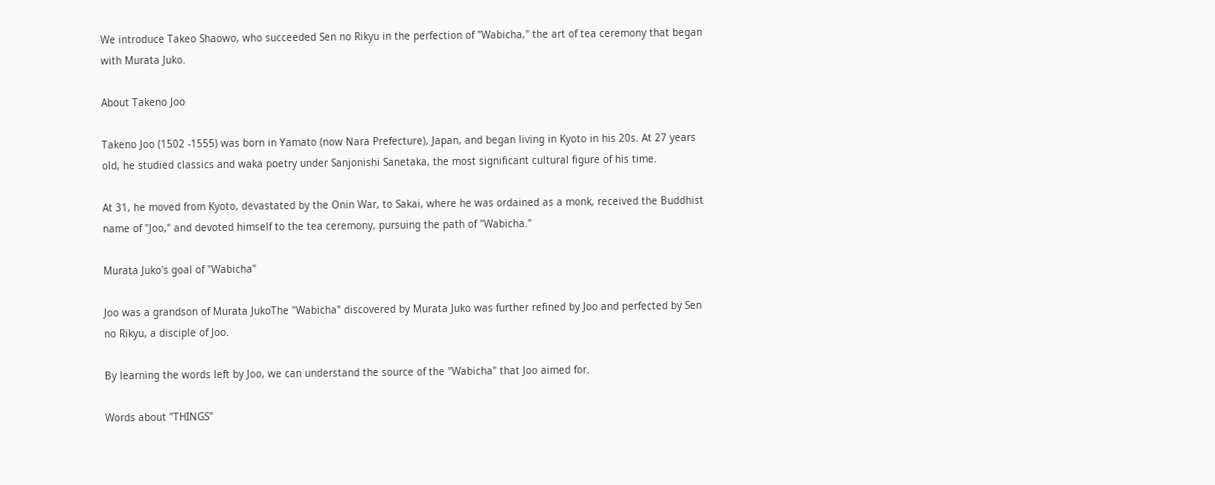We introduce Takeo Shaowo, who succeeded Sen no Rikyu in the perfection of "Wabicha," the art of tea ceremony that began with Murata Juko.

About Takeno Joo

Takeno Joo (1502 -1555) was born in Yamato (now Nara Prefecture), Japan, and began living in Kyoto in his 20s. At 27 years old, he studied classics and waka poetry under Sanjonishi Sanetaka, the most significant cultural figure of his time.

At 31, he moved from Kyoto, devastated by the Onin War, to Sakai, where he was ordained as a monk, received the Buddhist name of "Joo," and devoted himself to the tea ceremony, pursuing the path of "Wabicha."

Murata Juko's goal of "Wabicha"

Joo was a grandson of Murata JukoThe "Wabicha" discovered by Murata Juko was further refined by Joo and perfected by Sen no Rikyu, a disciple of Joo.

By learning the words left by Joo, we can understand the source of the "Wabicha" that Joo aimed for.

Words about "THINGS"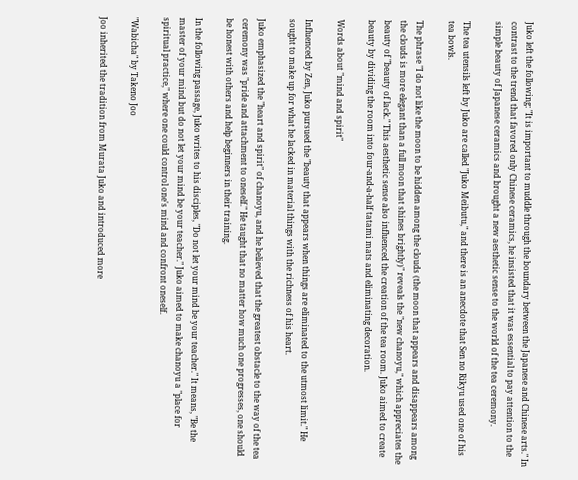Juko left the following: "It is important to muddle through the boundary between the Japanese and Chinese arts." In contrast to the trend that favored only Chinese ceramics, he insisted that it was essential to pay attention to the simple beauty of Japanese ceramics and brought a new aesthetic sense to the world of the tea ceremony.

The tea utensils left by Juko are called "Juko Meibutu," and there is an anecdote that Sen no Rikyu used one of his tea bowls.

The phrase "I do not like the moon to be hidden among the clouds (the moon that appears and disappears among the clouds is more elegant than a full moon that shines brightly)" reveals the "new chanoyu," which appreciates the beauty of "beauty of lack." This aesthetic sense also influenced the creation of the tea room. Juko aimed to create beauty by dividing the room into four-and-a-half tatami mats and eliminating decoration.

Words about "mind and spirit"

Influenced by Zen, Juko pursued the "beauty that appears when things are eliminated to the utmost limit." He sought to make up for what he lacked in material things with the richness of his heart.

Juko emphasized the "heart and spirit" of chanoyu, and he believed that the greatest obstacle to the way of the tea ceremony was "pride and attachment to oneself." He taught that no matter how much one progresses, one should be honest with others and help beginners in their training.

In the following passage, Juko writes to his disciples, "Do not let your mind be your teacher." It means, "Be the master of your mind but do not let your mind be your teacher." Juko aimed to make chanoyu a "place for spiritual practice," where one could control one's mind and confront oneself.

"Wabicha" by Takeno Joo

Joo inherited the tradition from Murata Juko and introduced more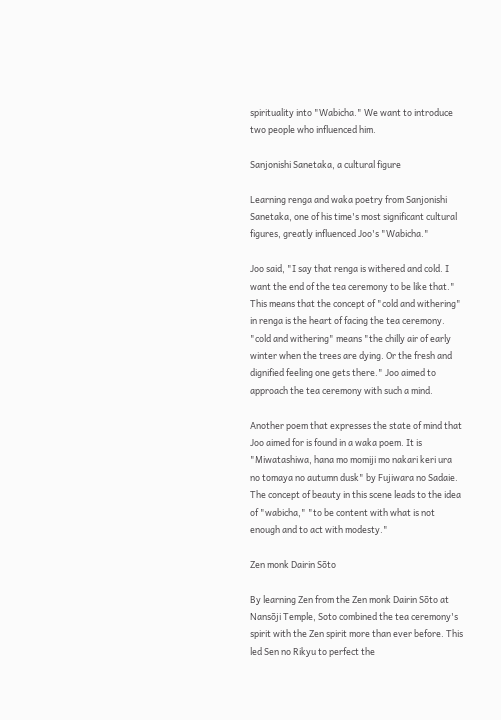spirituality into "Wabicha." We want to introduce two people who influenced him.

Sanjonishi Sanetaka, a cultural figure

Learning renga and waka poetry from Sanjonishi Sanetaka, one of his time's most significant cultural figures, greatly influenced Joo's "Wabicha."

Joo said, "I say that renga is withered and cold. I want the end of the tea ceremony to be like that." This means that the concept of "cold and withering" in renga is the heart of facing the tea ceremony. "cold and withering" means "the chilly air of early winter when the trees are dying. Or the fresh and dignified feeling one gets there." Joo aimed to approach the tea ceremony with such a mind.

Another poem that expresses the state of mind that Joo aimed for is found in a waka poem. It is "Miwatashiwa, hana mo momiji mo nakari keri ura no tomaya no autumn dusk" by Fujiwara no Sadaie. The concept of beauty in this scene leads to the idea of "wabicha," "to be content with what is not enough and to act with modesty."

Zen monk Dairin Sōto

By learning Zen from the Zen monk Dairin Sōto at Nansōji Temple, Soto combined the tea ceremony's spirit with the Zen spirit more than ever before. This led Sen no Rikyu to perfect the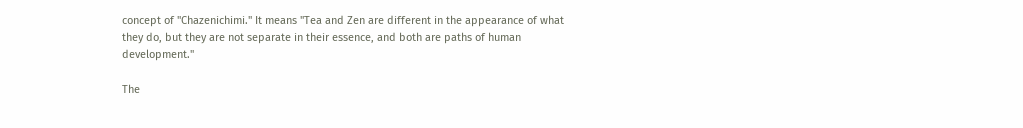concept of "Chazenichimi." It means "Tea and Zen are different in the appearance of what they do, but they are not separate in their essence, and both are paths of human development."

The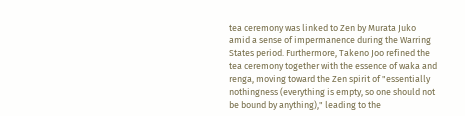tea ceremony was linked to Zen by Murata Juko amid a sense of impermanence during the Warring States period. Furthermore, Takeno Joo refined the tea ceremony together with the essence of waka and renga, moving toward the Zen spirit of "essentially nothingness (everything is empty, so one should not be bound by anything)," leading to the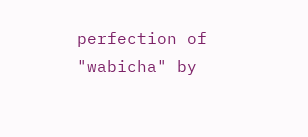perfection of "wabicha" by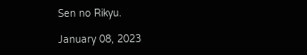Sen no Rikyu.

January 08, 2023